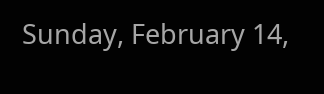Sunday, February 14,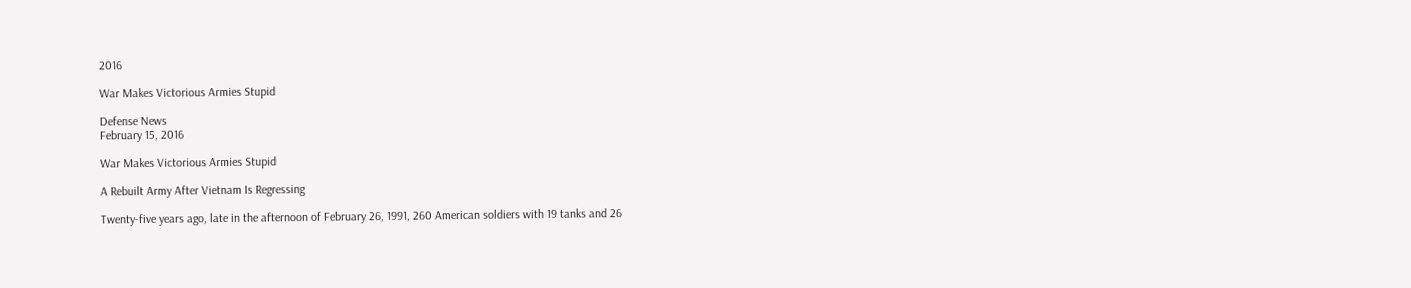2016

War Makes Victorious Armies Stupid

Defense News
February 15, 2016

War Makes Victorious Armies Stupid

A Rebuilt Army After Vietnam Is Regressing

Twenty-five years ago, late in the afternoon of February 26, 1991, 260 American soldiers with 19 tanks and 26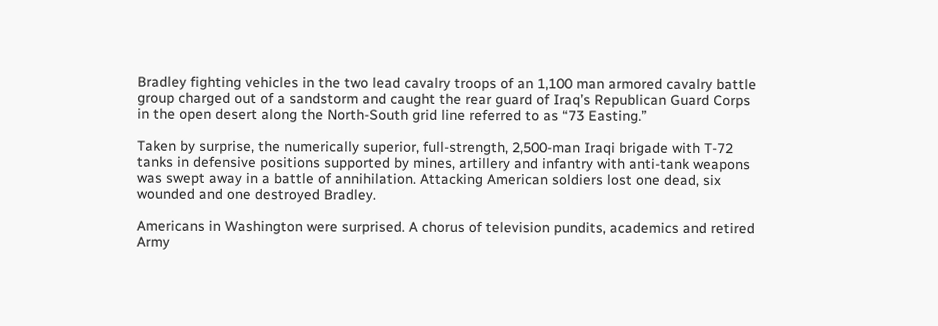Bradley fighting vehicles in the two lead cavalry troops of an 1,100 man armored cavalry battle group charged out of a sandstorm and caught the rear guard of Iraq’s Republican Guard Corps in the open desert along the North-South grid line referred to as “73 Easting.”

Taken by surprise, the numerically superior, full-strength, 2,500-man Iraqi brigade with T-72 tanks in defensive positions supported by mines, artillery and infantry with anti-tank weapons was swept away in a battle of annihilation. Attacking American soldiers lost one dead, six wounded and one destroyed Bradley.

Americans in Washington were surprised. A chorus of television pundits, academics and retired Army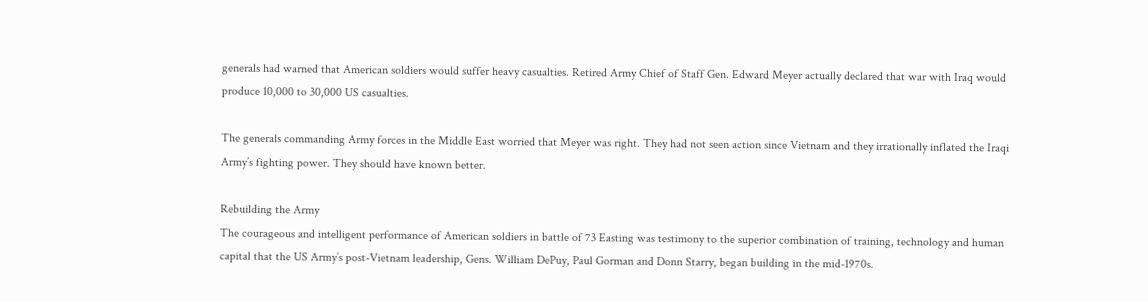generals had warned that American soldiers would suffer heavy casualties. Retired Army Chief of Staff Gen. Edward Meyer actually declared that war with Iraq would produce 10,000 to 30,000 US casualties.

The generals commanding Army forces in the Middle East worried that Meyer was right. They had not seen action since Vietnam and they irrationally inflated the Iraqi Army’s fighting power. They should have known better.

Rebuilding the Army
The courageous and intelligent performance of American soldiers in battle of 73 Easting was testimony to the superior combination of training, technology and human capital that the US Army’s post-Vietnam leadership, Gens. William DePuy, Paul Gorman and Donn Starry, began building in the mid-1970s.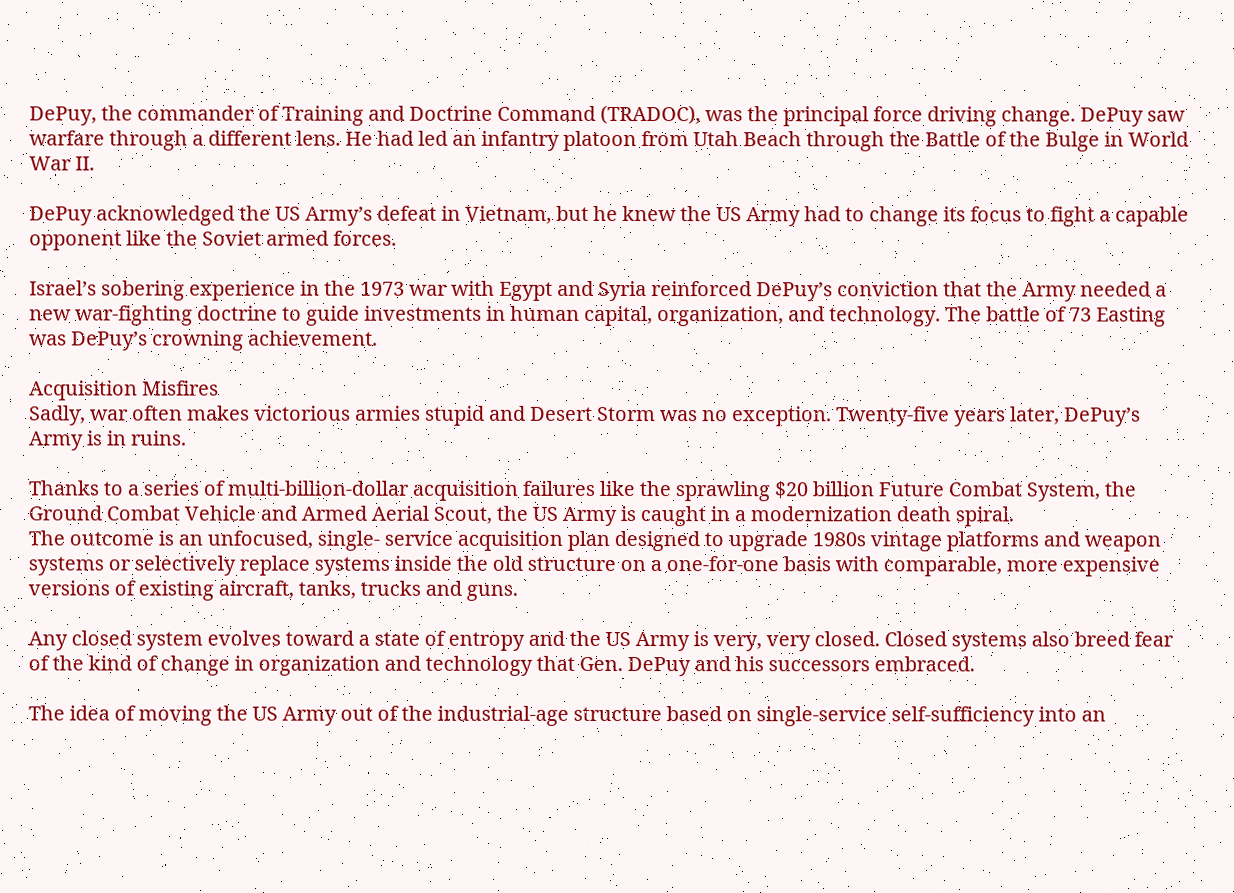DePuy, the commander of Training and Doctrine Command (TRADOC), was the principal force driving change. DePuy saw warfare through a different lens. He had led an infantry platoon from Utah Beach through the Battle of the Bulge in World War II.

DePuy acknowledged the US Army’s defeat in Vietnam, but he knew the US Army had to change its focus to fight a capable opponent like the Soviet armed forces.

Israel’s sobering experience in the 1973 war with Egypt and Syria reinforced DePuy’s conviction that the Army needed a new war-fighting doctrine to guide investments in human capital, organization, and technology. The battle of 73 Easting was DePuy’s crowning achievement.

Acquisition Misfires
Sadly, war often makes victorious armies stupid and Desert Storm was no exception. Twenty-five years later, DePuy’s Army is in ruins.

Thanks to a series of multi-billion-dollar acquisition failures like the sprawling $20 billion Future Combat System, the Ground Combat Vehicle and Armed Aerial Scout, the US Army is caught in a modernization death spiral.
The outcome is an unfocused, single- service acquisition plan designed to upgrade 1980s vintage platforms and weapon systems or selectively replace systems inside the old structure on a one-for-one basis with comparable, more expensive versions of existing aircraft, tanks, trucks and guns.

Any closed system evolves toward a state of entropy and the US Army is very, very closed. Closed systems also breed fear of the kind of change in organization and technology that Gen. DePuy and his successors embraced.

The idea of moving the US Army out of the industrial-age structure based on single-service self-sufficiency into an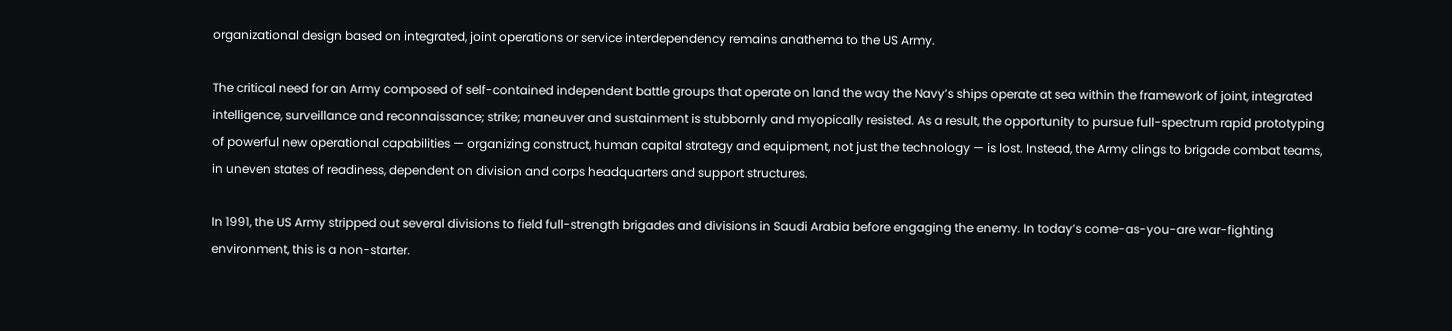organizational design based on integrated, joint operations or service interdependency remains anathema to the US Army.

The critical need for an Army composed of self-contained independent battle groups that operate on land the way the Navy’s ships operate at sea within the framework of joint, integrated intelligence, surveillance and reconnaissance; strike; maneuver and sustainment is stubbornly and myopically resisted. As a result, the opportunity to pursue full-spectrum rapid prototyping of powerful new operational capabilities — organizing construct, human capital strategy and equipment, not just the technology — is lost. Instead, the Army clings to brigade combat teams, in uneven states of readiness, dependent on division and corps headquarters and support structures.

In 1991, the US Army stripped out several divisions to field full-strength brigades and divisions in Saudi Arabia before engaging the enemy. In today’s come-as-you-are war-fighting environment, this is a non-starter.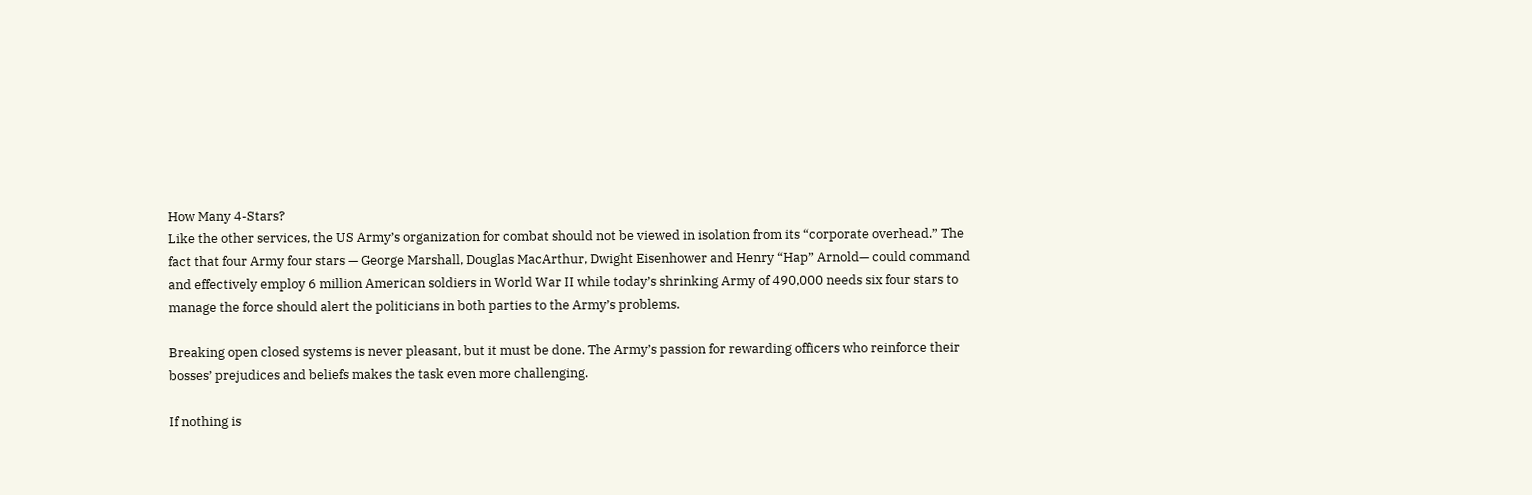How Many 4-Stars?
Like the other services, the US Army’s organization for combat should not be viewed in isolation from its “corporate overhead.” The fact that four Army four stars — George Marshall, Douglas MacArthur, Dwight Eisenhower and Henry “Hap” Arnold— could command and effectively employ 6 million American soldiers in World War II while today’s shrinking Army of 490,000 needs six four stars to manage the force should alert the politicians in both parties to the Army’s problems.

Breaking open closed systems is never pleasant, but it must be done. The Army’s passion for rewarding officers who reinforce their bosses’ prejudices and beliefs makes the task even more challenging.

If nothing is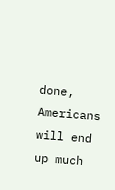done, Americans will end up much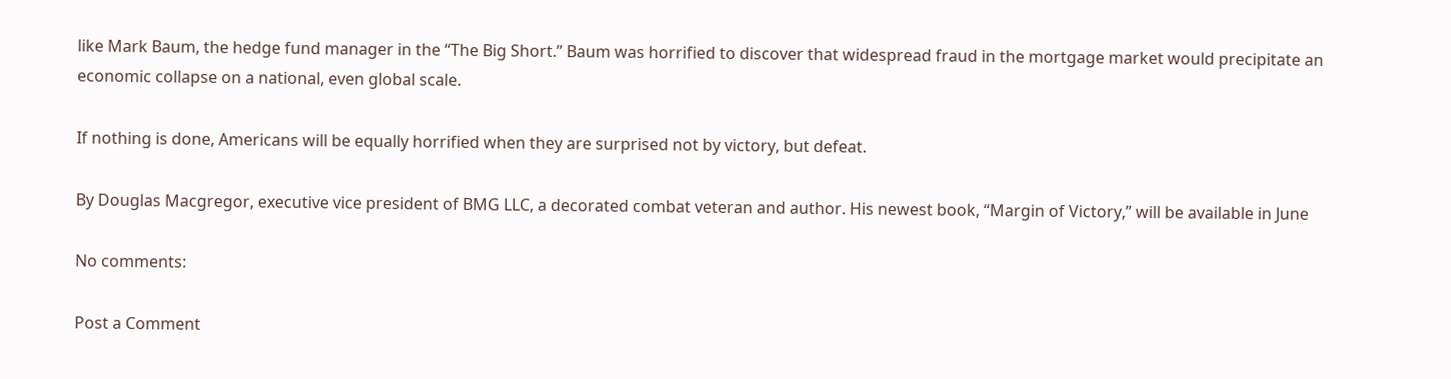like Mark Baum, the hedge fund manager in the “The Big Short.” Baum was horrified to discover that widespread fraud in the mortgage market would precipitate an economic collapse on a national, even global scale.

If nothing is done, Americans will be equally horrified when they are surprised not by victory, but defeat.

By Douglas Macgregor, executive vice president of BMG LLC, a decorated combat veteran and author. His newest book, “Margin of Victory,” will be available in June

No comments:

Post a Comment